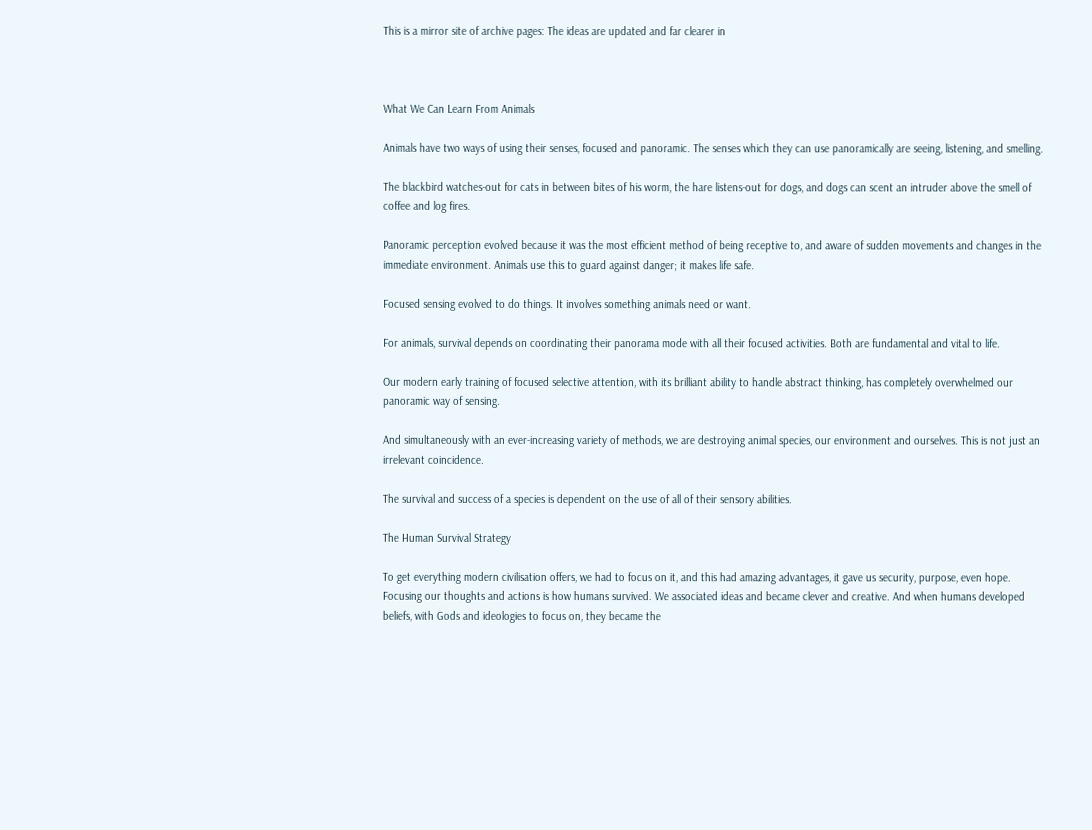This is a mirror site of archive pages: The ideas are updated and far clearer in



What We Can Learn From Animals

Animals have two ways of using their senses, focused and panoramic. The senses which they can use panoramically are seeing, listening, and smelling.

The blackbird watches-out for cats in between bites of his worm, the hare listens-out for dogs, and dogs can scent an intruder above the smell of coffee and log fires.

Panoramic perception evolved because it was the most efficient method of being receptive to, and aware of sudden movements and changes in the immediate environment. Animals use this to guard against danger; it makes life safe.

Focused sensing evolved to do things. It involves something animals need or want.

For animals, survival depends on coordinating their panorama mode with all their focused activities. Both are fundamental and vital to life.

Our modern early training of focused selective attention, with its brilliant ability to handle abstract thinking, has completely overwhelmed our panoramic way of sensing.

And simultaneously with an ever-increasing variety of methods, we are destroying animal species, our environment and ourselves. This is not just an irrelevant coincidence.

The survival and success of a species is dependent on the use of all of their sensory abilities.

The Human Survival Strategy

To get everything modern civilisation offers, we had to focus on it, and this had amazing advantages, it gave us security, purpose, even hope. Focusing our thoughts and actions is how humans survived. We associated ideas and became clever and creative. And when humans developed beliefs, with Gods and ideologies to focus on, they became the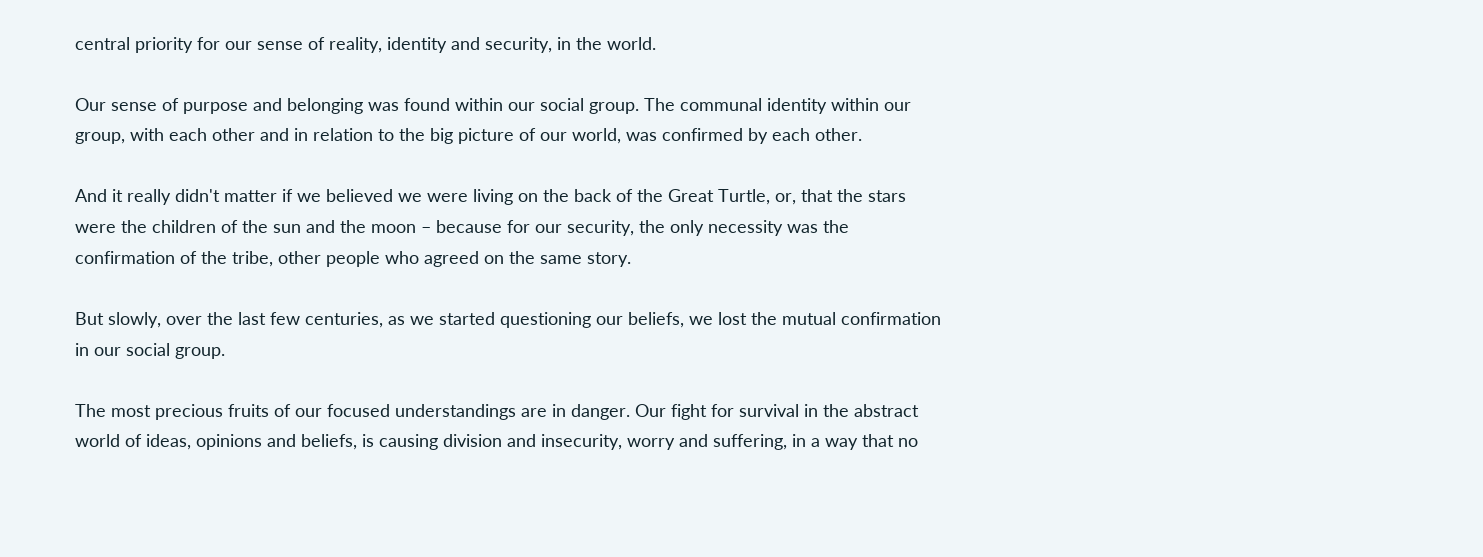central priority for our sense of reality, identity and security, in the world.

Our sense of purpose and belonging was found within our social group. The communal identity within our group, with each other and in relation to the big picture of our world, was confirmed by each other.

And it really didn't matter if we believed we were living on the back of the Great Turtle, or, that the stars were the children of the sun and the moon – because for our security, the only necessity was the confirmation of the tribe, other people who agreed on the same story.

But slowly, over the last few centuries, as we started questioning our beliefs, we lost the mutual confirmation in our social group.

The most precious fruits of our focused understandings are in danger. Our fight for survival in the abstract world of ideas, opinions and beliefs, is causing division and insecurity, worry and suffering, in a way that no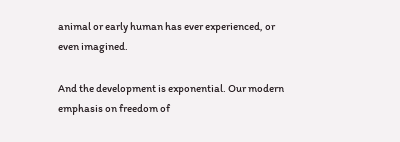animal or early human has ever experienced, or even imagined.

And the development is exponential. Our modern emphasis on freedom of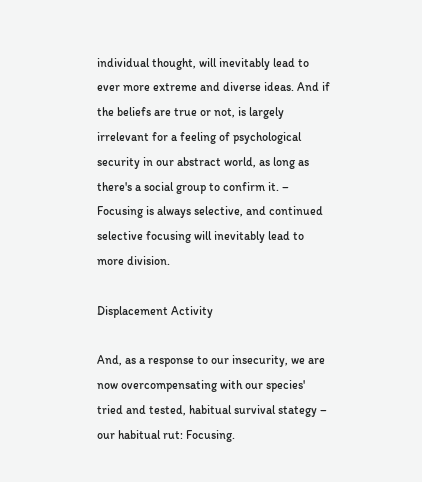individual thought, will inevitably lead to ever more extreme and diverse ideas. And if the beliefs are true or not, is largely irrelevant for a feeling of psychological security in our abstract world, as long as there's a social group to confirm it. – Focusing is always selective, and continued selective focusing will inevitably lead to more division.

Displacement Activity

And, as a response to our insecurity, we are now overcompensating with our species' tried and tested, habitual survival stategy – our habitual rut: Focusing.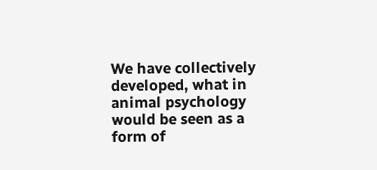We have collectively developed, what in animal psychology would be seen as a form of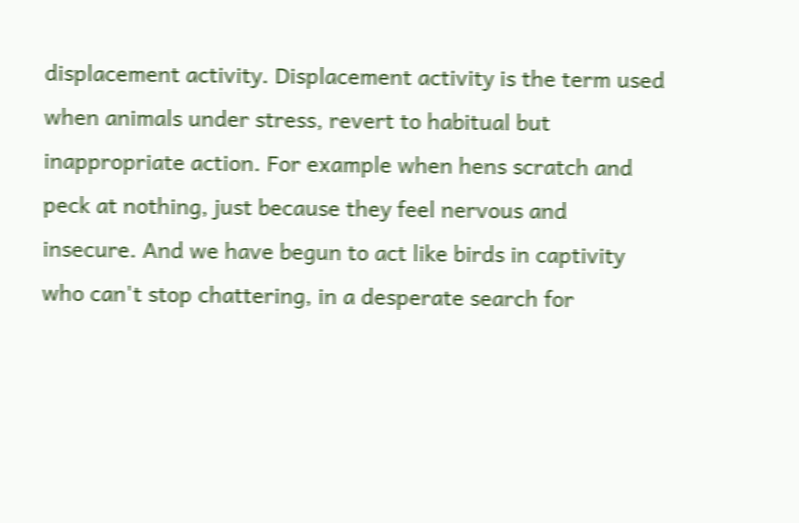displacement activity. Displacement activity is the term used when animals under stress, revert to habitual but inappropriate action. For example when hens scratch and peck at nothing, just because they feel nervous and insecure. And we have begun to act like birds in captivity who can't stop chattering, in a desperate search for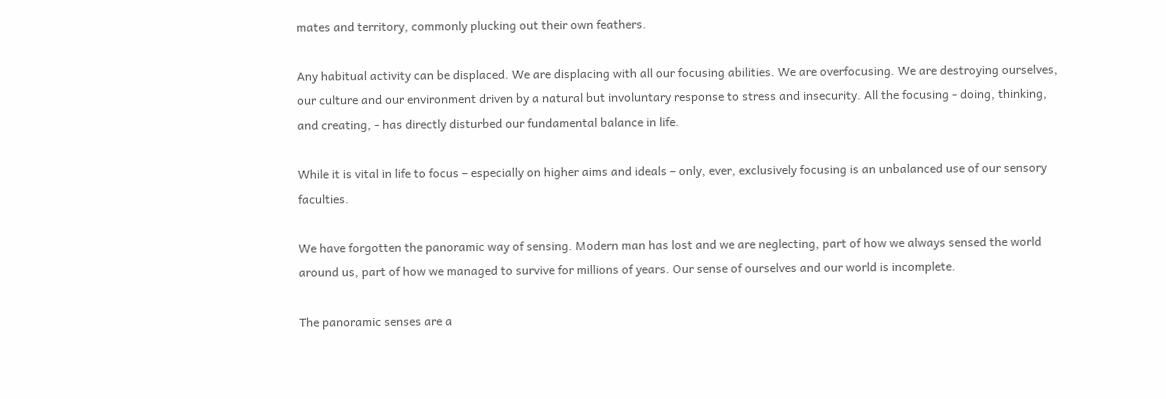mates and territory, commonly plucking out their own feathers.

Any habitual activity can be displaced. We are displacing with all our focusing abilities. We are overfocusing. We are destroying ourselves, our culture and our environment driven by a natural but involuntary response to stress and insecurity. All the focusing - doing, thinking, and creating, - has directly disturbed our fundamental balance in life.

While it is vital in life to focus – especially on higher aims and ideals – only, ever, exclusively focusing is an unbalanced use of our sensory faculties.

We have forgotten the panoramic way of sensing. Modern man has lost and we are neglecting, part of how we always sensed the world around us, part of how we managed to survive for millions of years. Our sense of ourselves and our world is incomplete.

The panoramic senses are a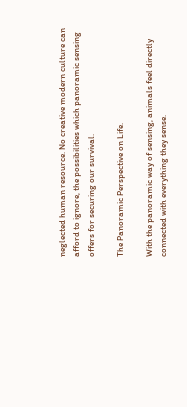neglected human resource. No creative modern culture can afford to ignore, the possibilities which panoramic sensing offers for securing our survival.

The Panoramic Perspective on Life.

With the panoramic way of sensing, animals feel directly connected with everything they sense.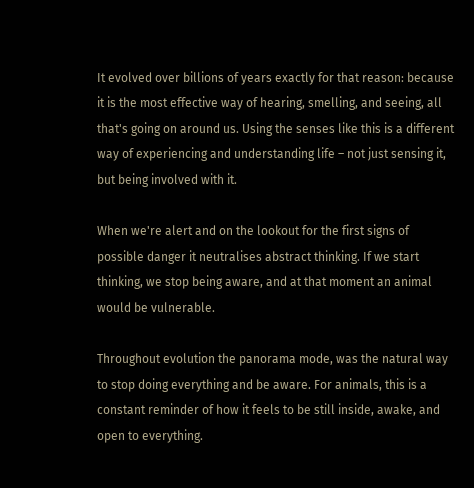It evolved over billions of years exactly for that reason: because it is the most effective way of hearing, smelling, and seeing, all that's going on around us. Using the senses like this is a different way of experiencing and understanding life – not just sensing it, but being involved with it.

When we're alert and on the lookout for the first signs of possible danger it neutralises abstract thinking. If we start thinking, we stop being aware, and at that moment an animal would be vulnerable.

Throughout evolution the panorama mode, was the natural way to stop doing everything and be aware. For animals, this is a constant reminder of how it feels to be still inside, awake, and open to everything.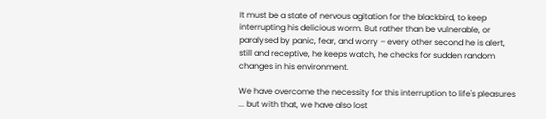It must be a state of nervous agitation for the blackbird, to keep interrupting his delicious worm. But rather than be vulnerable, or paralysed by panic, fear, and worry – every other second he is alert, still and receptive, he keeps watch, he checks for sudden random changes in his environment.

We have overcome the necessity for this interruption to life's pleasures ... but with that, we have also lost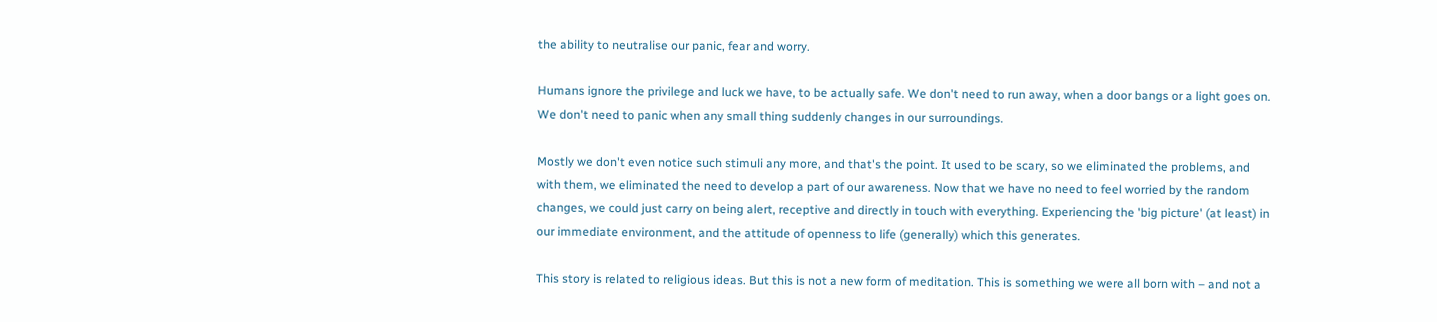the ability to neutralise our panic, fear and worry.

Humans ignore the privilege and luck we have, to be actually safe. We don't need to run away, when a door bangs or a light goes on. We don't need to panic when any small thing suddenly changes in our surroundings.

Mostly we don't even notice such stimuli any more, and that's the point. It used to be scary, so we eliminated the problems, and with them, we eliminated the need to develop a part of our awareness. Now that we have no need to feel worried by the random changes, we could just carry on being alert, receptive and directly in touch with everything. Experiencing the 'big picture' (at least) in our immediate environment, and the attitude of openness to life (generally) which this generates.

This story is related to religious ideas. But this is not a new form of meditation. This is something we were all born with – and not a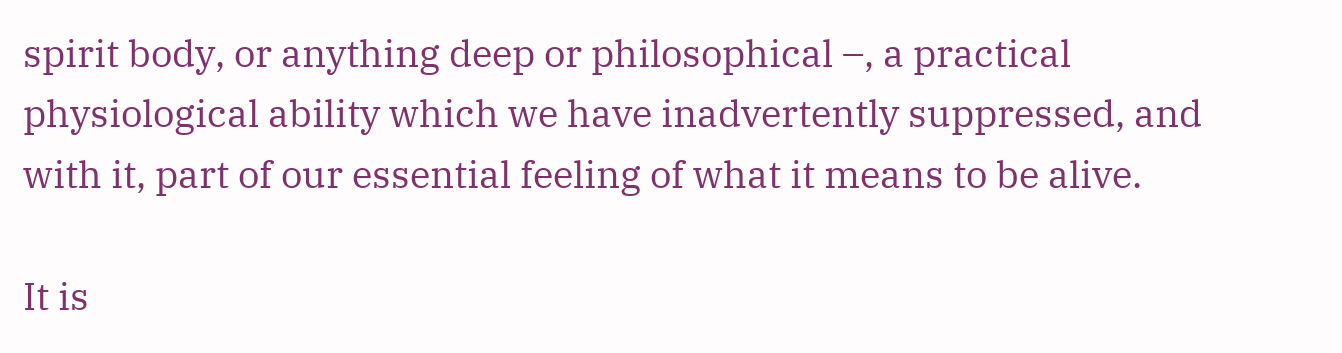spirit body, or anything deep or philosophical –, a practical physiological ability which we have inadvertently suppressed, and with it, part of our essential feeling of what it means to be alive.

It is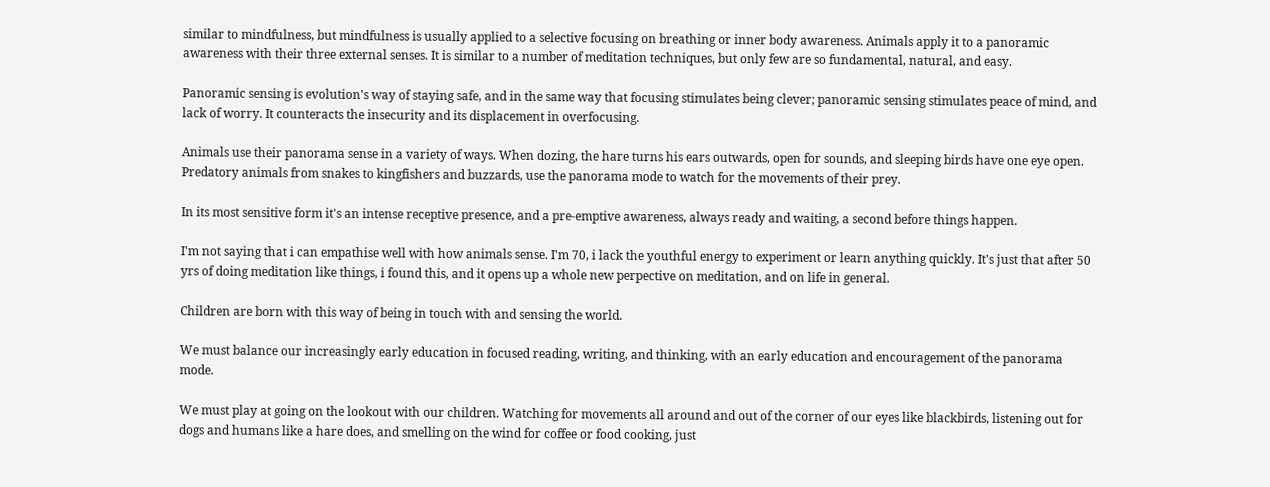similar to mindfulness, but mindfulness is usually applied to a selective focusing on breathing or inner body awareness. Animals apply it to a panoramic awareness with their three external senses. It is similar to a number of meditation techniques, but only few are so fundamental, natural, and easy.

Panoramic sensing is evolution's way of staying safe, and in the same way that focusing stimulates being clever; panoramic sensing stimulates peace of mind, and lack of worry. It counteracts the insecurity and its displacement in overfocusing.

Animals use their panorama sense in a variety of ways. When dozing, the hare turns his ears outwards, open for sounds, and sleeping birds have one eye open. Predatory animals from snakes to kingfishers and buzzards, use the panorama mode to watch for the movements of their prey.

In its most sensitive form it's an intense receptive presence, and a pre-emptive awareness, always ready and waiting, a second before things happen.

I'm not saying that i can empathise well with how animals sense. I'm 70, i lack the youthful energy to experiment or learn anything quickly. It's just that after 50 yrs of doing meditation like things, i found this, and it opens up a whole new perpective on meditation, and on life in general.

Children are born with this way of being in touch with and sensing the world.

We must balance our increasingly early education in focused reading, writing, and thinking, with an early education and encouragement of the panorama mode.

We must play at going on the lookout with our children. Watching for movements all around and out of the corner of our eyes like blackbirds, listening out for dogs and humans like a hare does, and smelling on the wind for coffee or food cooking, just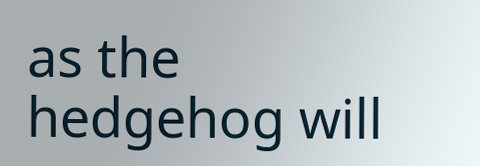as the hedgehog will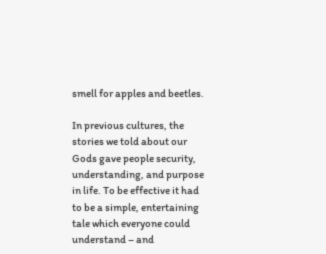smell for apples and beetles.

In previous cultures, the stories we told about our Gods gave people security, understanding, and purpose in life. To be effective it had to be a simple, entertaining tale which everyone could understand – and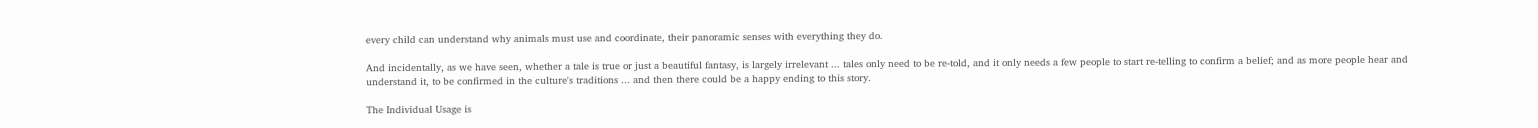every child can understand why animals must use and coordinate, their panoramic senses with everything they do.

And incidentally, as we have seen, whether a tale is true or just a beautiful fantasy, is largely irrelevant ... tales only need to be re-told, and it only needs a few people to start re-telling to confirm a belief; and as more people hear and understand it, to be confirmed in the culture's traditions ... and then there could be a happy ending to this story.

The Individual Usage is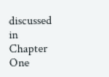discussed in Chapter One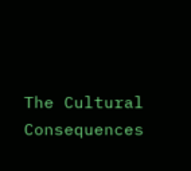The Cultural Consequences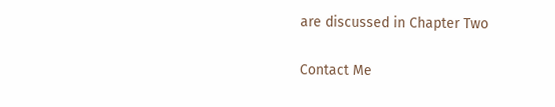are discussed in Chapter Two

Contact Me